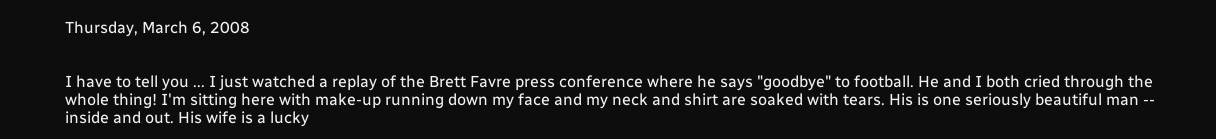Thursday, March 6, 2008


I have to tell you ... I just watched a replay of the Brett Favre press conference where he says "goodbye" to football. He and I both cried through the whole thing! I'm sitting here with make-up running down my face and my neck and shirt are soaked with tears. His is one seriously beautiful man -- inside and out. His wife is a lucky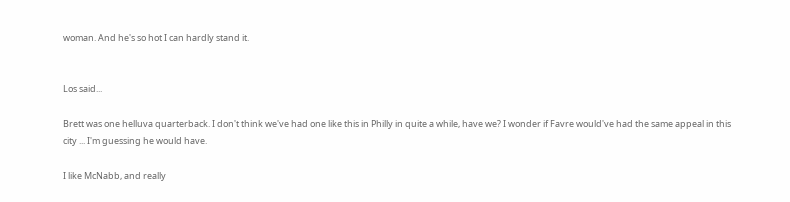woman. And he's so hot I can hardly stand it.


Los said...

Brett was one helluva quarterback. I don't think we've had one like this in Philly in quite a while, have we? I wonder if Favre would've had the same appeal in this city ... I'm guessing he would have.

I like McNabb, and really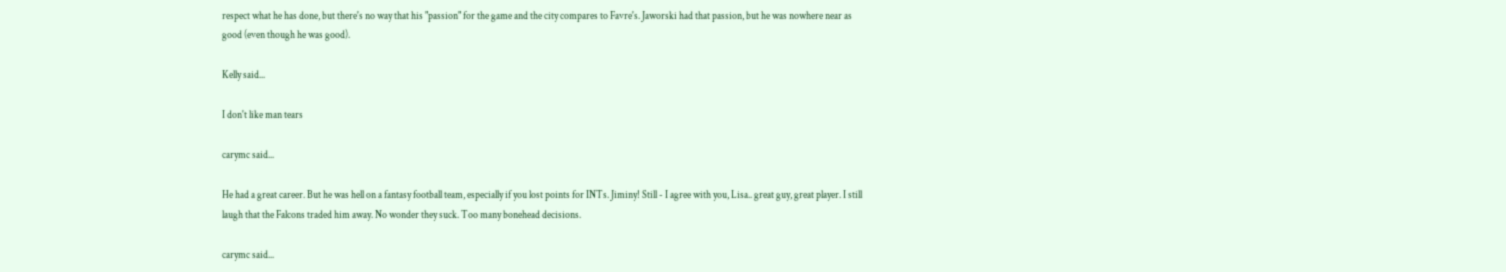respect what he has done, but there's no way that his "passion" for the game and the city compares to Favre's. Jaworski had that passion, but he was nowhere near as good (even though he was good).

Kelly said...

I don't like man tears

carymc said...

He had a great career. But he was hell on a fantasy football team, especially if you lost points for INTs. Jiminy! Still - I agree with you, Lisa.. great guy, great player. I still laugh that the Falcons traded him away. No wonder they suck. Too many bonehead decisions.

carymc said...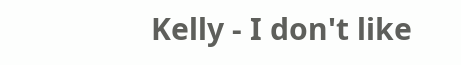Kelly - I don't like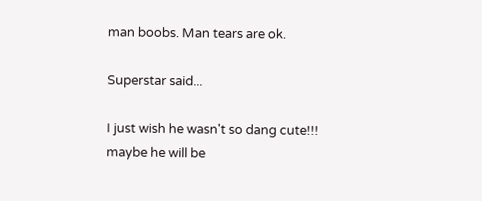man boobs. Man tears are ok.

Superstar said...

I just wish he wasn't so dang cute!!!
maybe he will be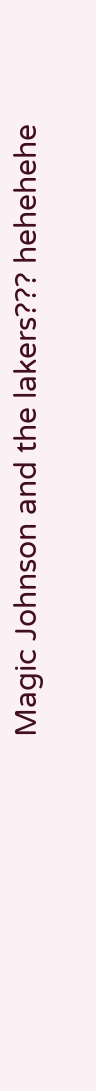Magic Johnson and the lakers??? hehehehe